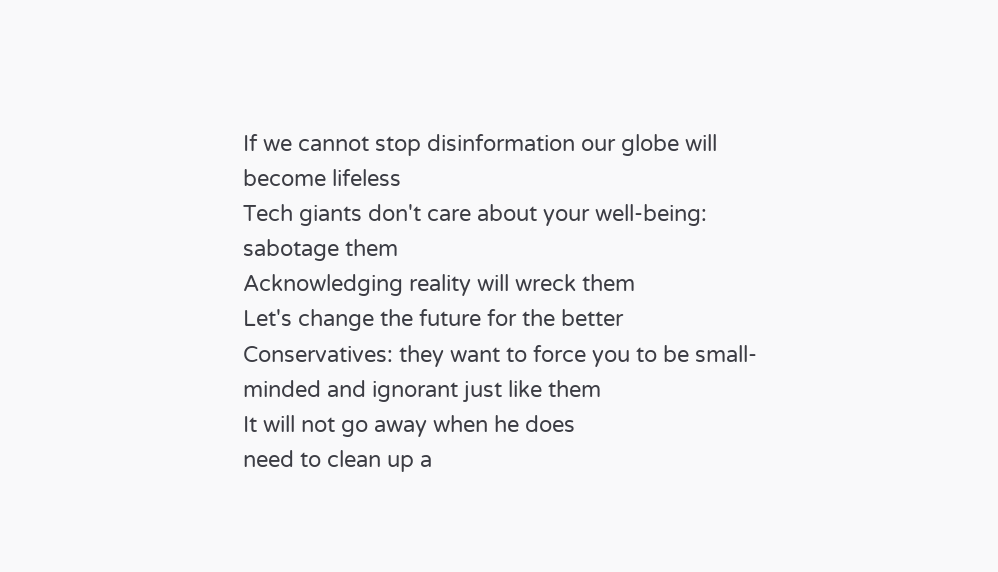If we cannot stop disinformation our globe will become lifeless
Tech giants don't care about your well-being: sabotage them
Acknowledging reality will wreck them
Let's change the future for the better
Conservatives: they want to force you to be small-minded and ignorant just like them
It will not go away when he does
need to clean up a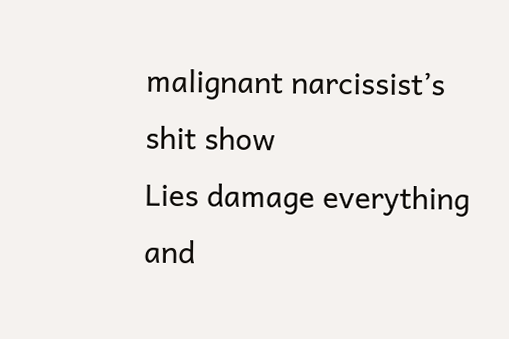malignant narcissist’s shit show
Lies damage everything and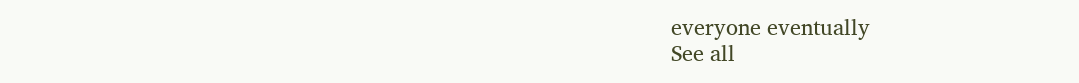everyone eventually
See all